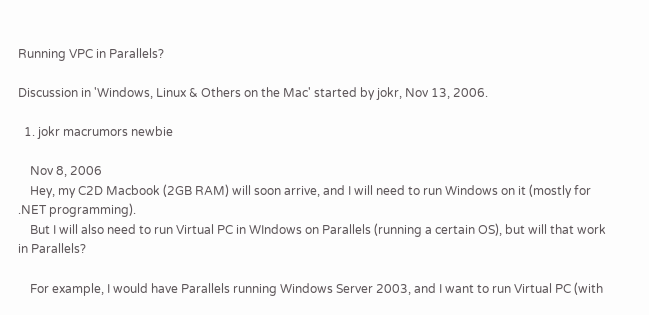Running VPC in Parallels?

Discussion in 'Windows, Linux & Others on the Mac' started by jokr, Nov 13, 2006.

  1. jokr macrumors newbie

    Nov 8, 2006
    Hey, my C2D Macbook (2GB RAM) will soon arrive, and I will need to run Windows on it (mostly for .NET programming).
    But I will also need to run Virtual PC in WIndows on Parallels (running a certain OS), but will that work in Parallels?

    For example, I would have Parallels running Windows Server 2003, and I want to run Virtual PC (with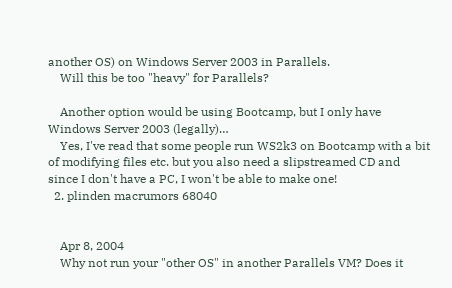another OS) on Windows Server 2003 in Parallels.
    Will this be too "heavy" for Parallels?

    Another option would be using Bootcamp, but I only have Windows Server 2003 (legally)…
    Yes, I've read that some people run WS2k3 on Bootcamp with a bit of modifying files etc. but you also need a slipstreamed CD and since I don't have a PC, I won't be able to make one!
  2. plinden macrumors 68040


    Apr 8, 2004
    Why not run your "other OS" in another Parallels VM? Does it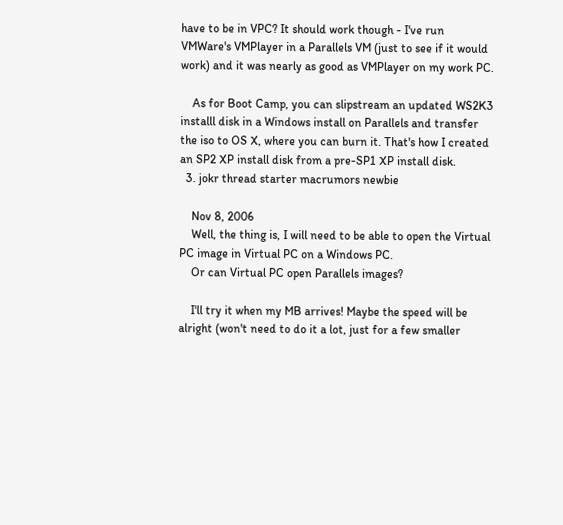have to be in VPC? It should work though - I've run VMWare's VMPlayer in a Parallels VM (just to see if it would work) and it was nearly as good as VMPlayer on my work PC.

    As for Boot Camp, you can slipstream an updated WS2K3 installl disk in a Windows install on Parallels and transfer the iso to OS X, where you can burn it. That's how I created an SP2 XP install disk from a pre-SP1 XP install disk.
  3. jokr thread starter macrumors newbie

    Nov 8, 2006
    Well, the thing is, I will need to be able to open the Virtual PC image in Virtual PC on a Windows PC.
    Or can Virtual PC open Parallels images?

    I'll try it when my MB arrives! Maybe the speed will be alright (won't need to do it a lot, just for a few smaller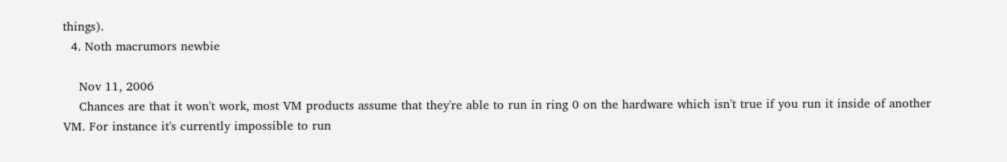things).
  4. Noth macrumors newbie

    Nov 11, 2006
    Chances are that it won't work, most VM products assume that they're able to run in ring 0 on the hardware which isn't true if you run it inside of another VM. For instance it's currently impossible to run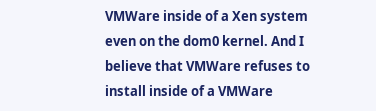VMWare inside of a Xen system even on the dom0 kernel. And I believe that VMWare refuses to install inside of a VMWare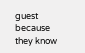guest because they know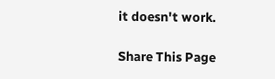it doesn't work.

Share This Page